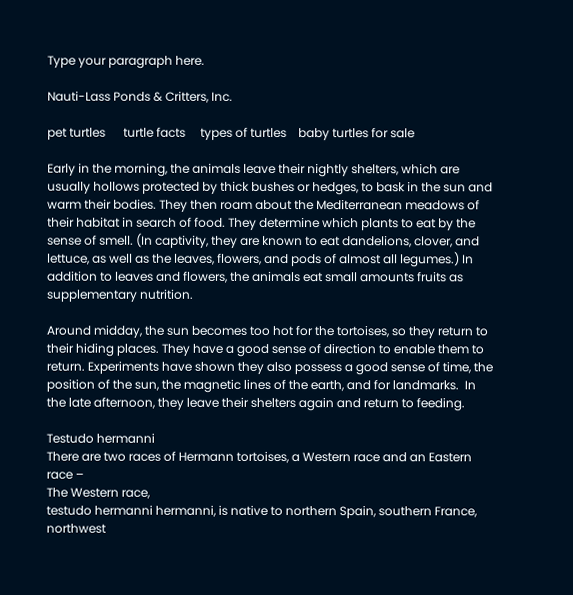Type your paragraph here.

Nauti-Lass Ponds & Critters, Inc.

pet turtles      turtle facts     types of turtles    baby turtles for sale

Early in the morning, the animals leave their nightly shelters, which are usually hollows protected by thick bushes or hedges, to bask in the sun and warm their bodies. They then roam about the Mediterranean meadows of their habitat in search of food. They determine which plants to eat by the sense of smell. (In captivity, they are known to eat dandelions, clover, and lettuce, as well as the leaves, flowers, and pods of almost all legumes.) In addition to leaves and flowers, the animals eat small amounts fruits as supplementary nutrition.

Around midday, the sun becomes too hot for the tortoises, so they return to their hiding places. They have a good sense of direction to enable them to return. Experiments have shown they also possess a good sense of time, the position of the sun, the magnetic lines of the earth, and for landmarks.  In the late afternoon, they leave their shelters again and return to feeding.

Testudo hermanni
There are two races of Hermann tortoises, a Western race and an Eastern race –
The Western race,
testudo hermanni hermanni, is native to northern Spain, southern France, northwest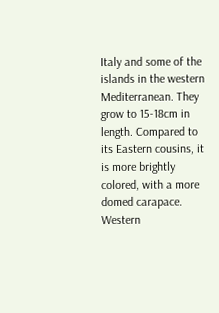Italy and some of the islands in the western Mediterranean. They grow to 15-18cm in length. Compared to its Eastern cousins, it is more brightly colored, with a more domed carapace. Western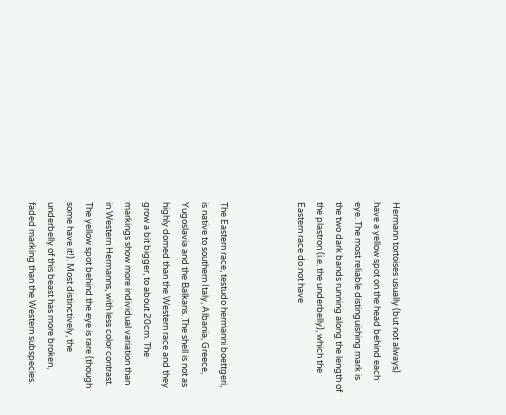Hermann tortoises usually (but not always) have a yellow spot on the head behind each eye. The most reliable distinguishing mark is the two dark bands running along the length of the plastron (i.e. the underbelly), which the Eastern race do not have



The Eastern race, testudo hermanni boettgeri, is native to southern Italy, Albania, Greece, Yugoslavia and the Balkans. The shell is not as highly domed than the Western race and they grow a bit bigger, to about 20cm. The markings show more individual variation than in Western Hermanns, with less color contrast. The yellow spot behind the eye is rare (though some have it!). Most distinctively, the underbelly of this beast has more broken, faded marking than the Western subspecies.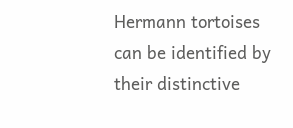Hermann tortoises can be identified by their distinctive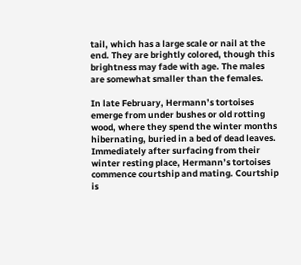tail, which has a large scale or nail at the end. They are brightly colored, though this brightness may fade with age. The males are somewhat smaller than the females.

In late February, Hermann’s tortoises emerge from under bushes or old rotting wood, where they spend the winter months hibernating, buried in a bed of dead leaves. Immediately after surfacing from their winter resting place, Hermann’s tortoises commence courtship and mating. Courtship is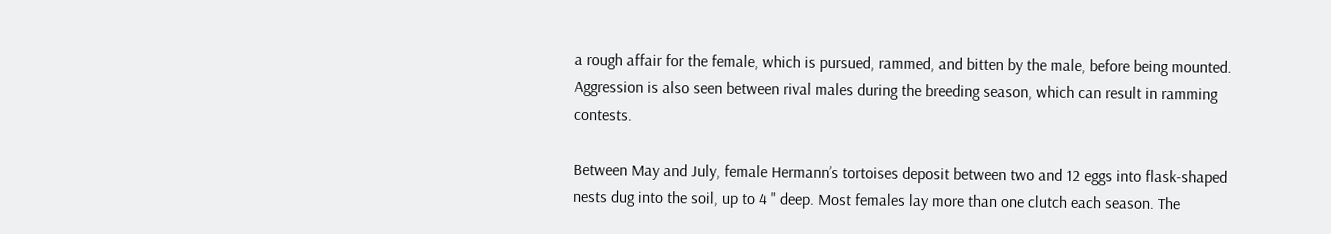a rough affair for the female, which is pursued, rammed, and bitten by the male, before being mounted. Aggression is also seen between rival males during the breeding season, which can result in ramming contests.

Between May and July, female Hermann’s tortoises deposit between two and 12 eggs into flask-shaped nests dug into the soil, up to 4 " deep. Most females lay more than one clutch each season. The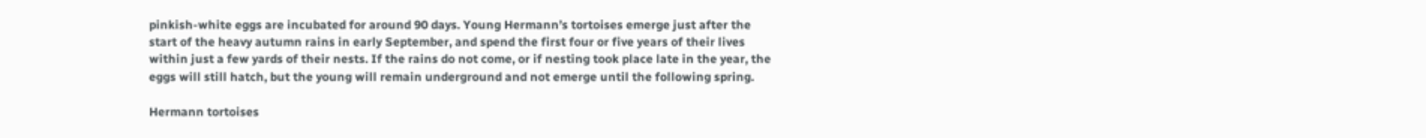pinkish-white eggs are incubated for around 90 days. Young Hermann’s tortoises emerge just after the start of the heavy autumn rains in early September, and spend the first four or five years of their lives within just a few yards of their nests. If the rains do not come, or if nesting took place late in the year, the eggs will still hatch, but the young will remain underground and not emerge until the following spring.

Hermann tortoises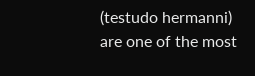(testudo hermanni) are one of the most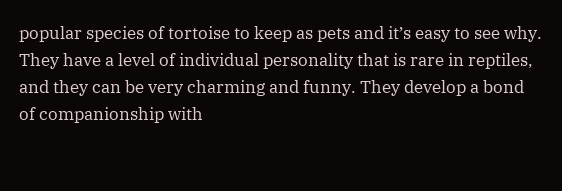popular species of tortoise to keep as pets and it’s easy to see why. They have a level of individual personality that is rare in reptiles, and they can be very charming and funny. They develop a bond of companionship with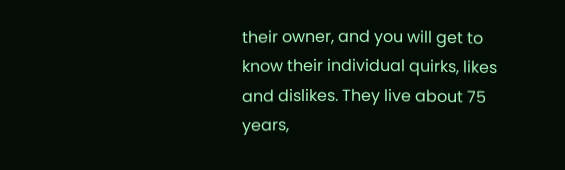their owner, and you will get to know their individual quirks, likes and dislikes. They live about 75 years,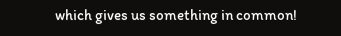which gives us something in common!